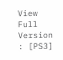View Full Version : [PS3]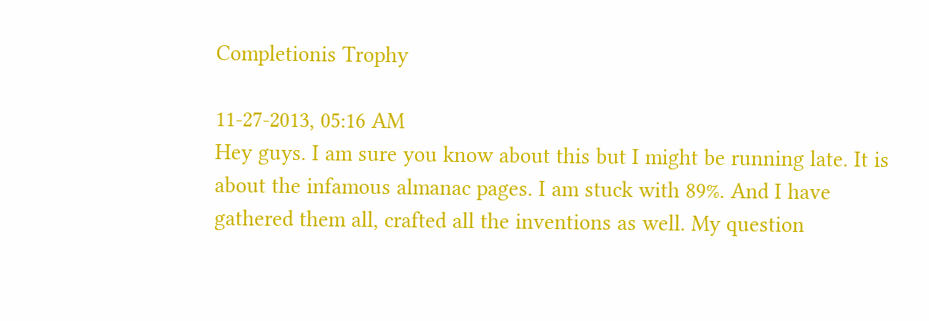Completionis Trophy

11-27-2013, 05:16 AM
Hey guys. I am sure you know about this but I might be running late. It is about the infamous almanac pages. I am stuck with 89%. And I have gathered them all, crafted all the inventions as well. My question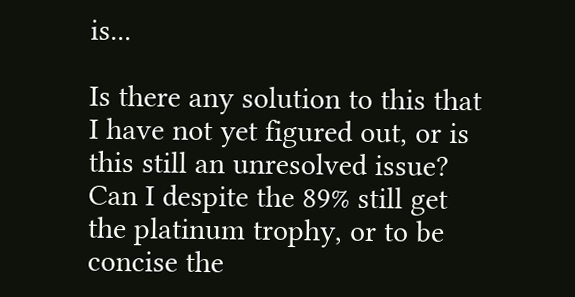is...

Is there any solution to this that I have not yet figured out, or is this still an unresolved issue?
Can I despite the 89% still get the platinum trophy, or to be concise the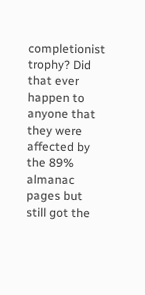completionist trophy? Did that ever happen to anyone that they were affected by the 89% almanac pages but still got the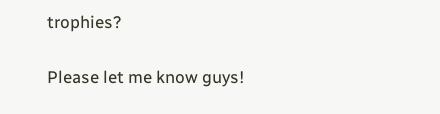trophies?

Please let me know guys!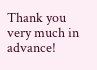Thank you very much in advance!